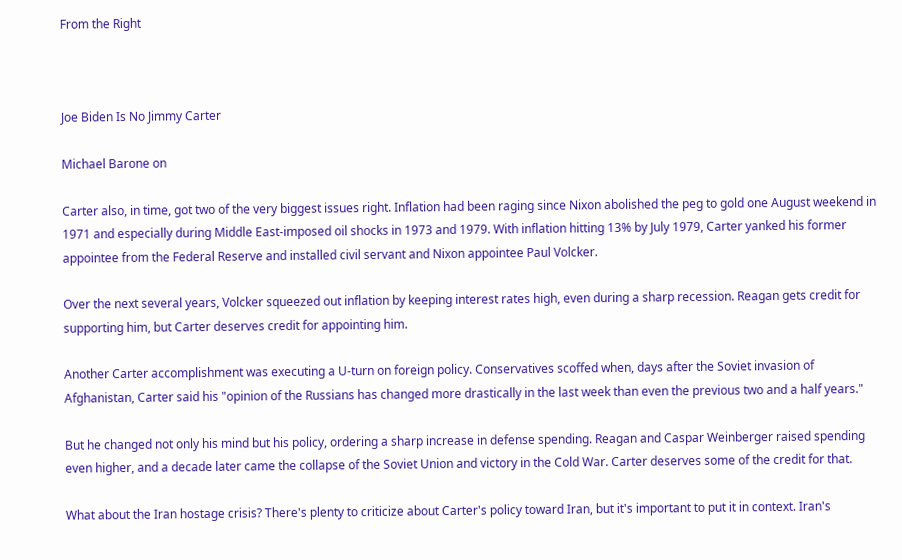From the Right



Joe Biden Is No Jimmy Carter

Michael Barone on

Carter also, in time, got two of the very biggest issues right. Inflation had been raging since Nixon abolished the peg to gold one August weekend in 1971 and especially during Middle East-imposed oil shocks in 1973 and 1979. With inflation hitting 13% by July 1979, Carter yanked his former appointee from the Federal Reserve and installed civil servant and Nixon appointee Paul Volcker.

Over the next several years, Volcker squeezed out inflation by keeping interest rates high, even during a sharp recession. Reagan gets credit for supporting him, but Carter deserves credit for appointing him.

Another Carter accomplishment was executing a U-turn on foreign policy. Conservatives scoffed when, days after the Soviet invasion of Afghanistan, Carter said his "opinion of the Russians has changed more drastically in the last week than even the previous two and a half years."

But he changed not only his mind but his policy, ordering a sharp increase in defense spending. Reagan and Caspar Weinberger raised spending even higher, and a decade later came the collapse of the Soviet Union and victory in the Cold War. Carter deserves some of the credit for that.

What about the Iran hostage crisis? There's plenty to criticize about Carter's policy toward Iran, but it's important to put it in context. Iran's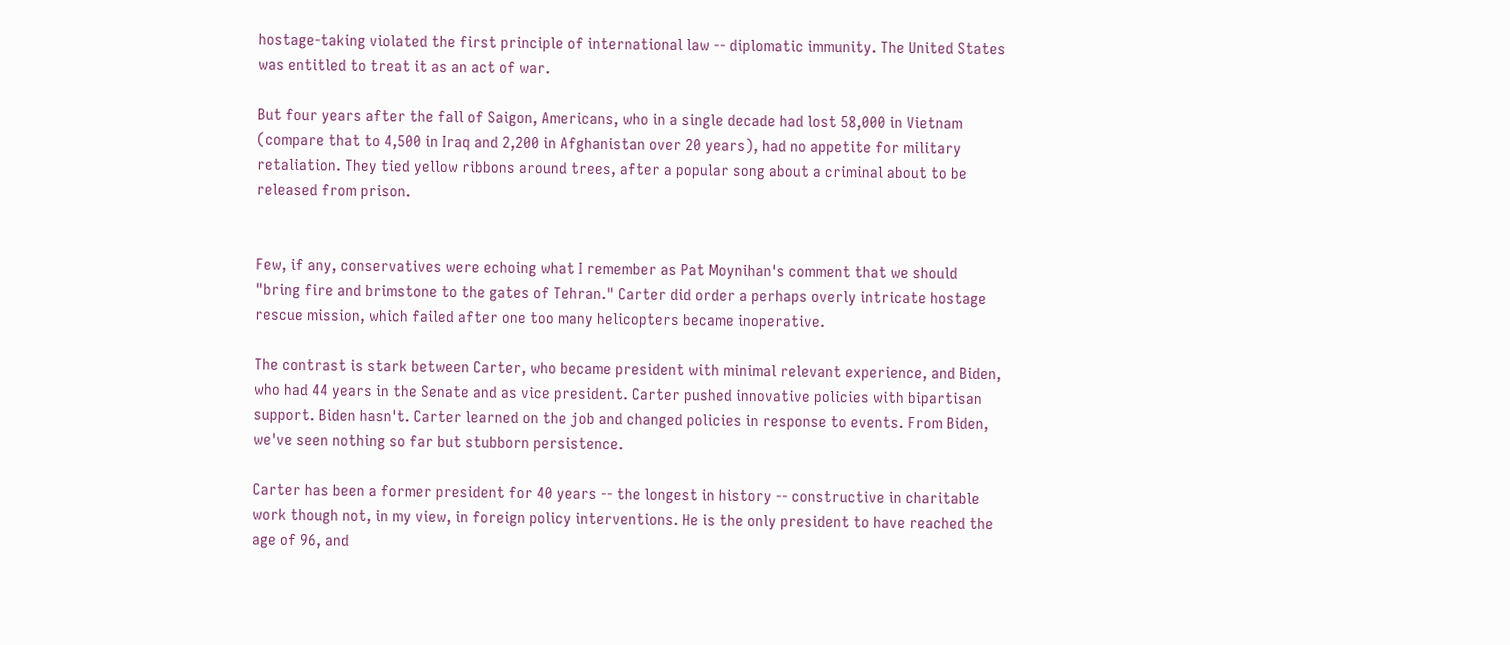hostage-taking violated the first principle of international law -- diplomatic immunity. The United States was entitled to treat it as an act of war.

But four years after the fall of Saigon, Americans, who in a single decade had lost 58,000 in Vietnam (compare that to 4,500 in Iraq and 2,200 in Afghanistan over 20 years), had no appetite for military retaliation. They tied yellow ribbons around trees, after a popular song about a criminal about to be released from prison.


Few, if any, conservatives were echoing what I remember as Pat Moynihan's comment that we should "bring fire and brimstone to the gates of Tehran." Carter did order a perhaps overly intricate hostage rescue mission, which failed after one too many helicopters became inoperative.

The contrast is stark between Carter, who became president with minimal relevant experience, and Biden, who had 44 years in the Senate and as vice president. Carter pushed innovative policies with bipartisan support. Biden hasn't. Carter learned on the job and changed policies in response to events. From Biden, we've seen nothing so far but stubborn persistence.

Carter has been a former president for 40 years -- the longest in history -- constructive in charitable work though not, in my view, in foreign policy interventions. He is the only president to have reached the age of 96, and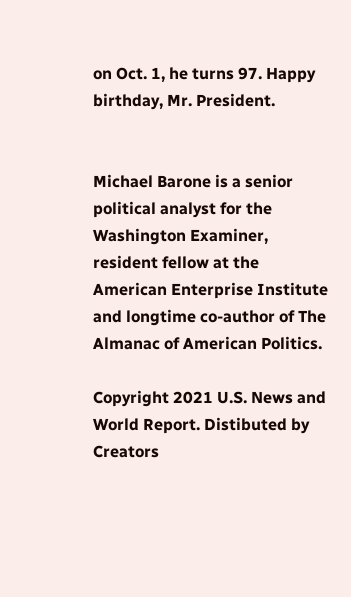on Oct. 1, he turns 97. Happy birthday, Mr. President.


Michael Barone is a senior political analyst for the Washington Examiner, resident fellow at the American Enterprise Institute and longtime co-author of The Almanac of American Politics.

Copyright 2021 U.S. News and World Report. Distibuted by Creators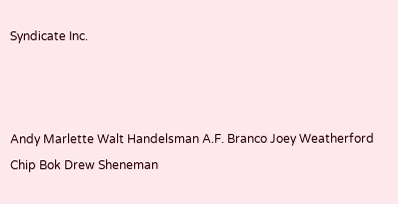Syndicate Inc.



Andy Marlette Walt Handelsman A.F. Branco Joey Weatherford Chip Bok Drew Sheneman